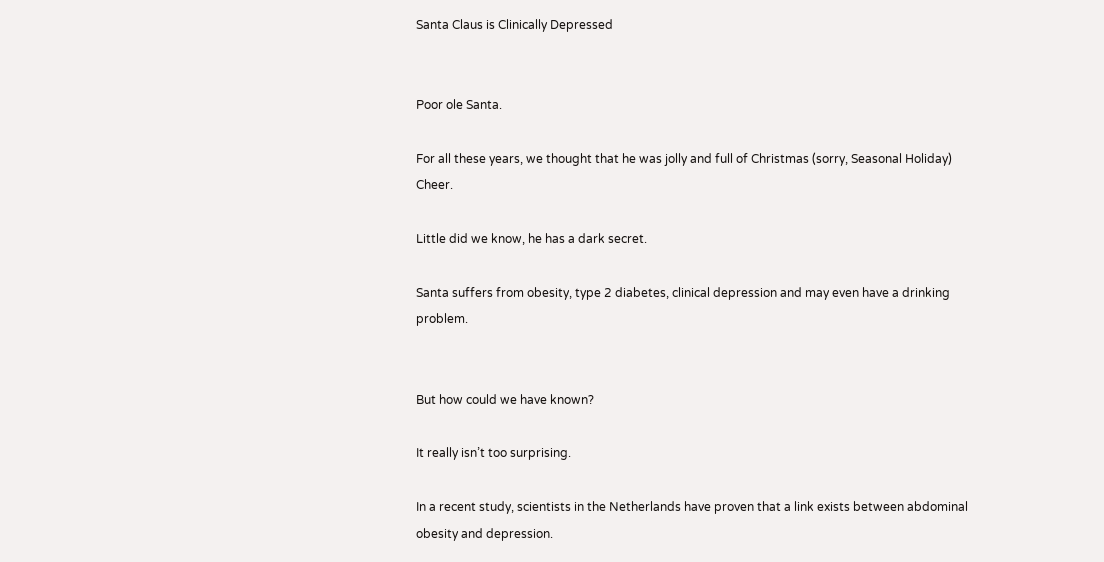Santa Claus is Clinically Depressed


Poor ole Santa.

For all these years, we thought that he was jolly and full of Christmas (sorry, Seasonal Holiday) Cheer.

Little did we know, he has a dark secret.

Santa suffers from obesity, type 2 diabetes, clinical depression and may even have a drinking problem.


But how could we have known?

It really isn’t too surprising.

In a recent study, scientists in the Netherlands have proven that a link exists between abdominal obesity and depression.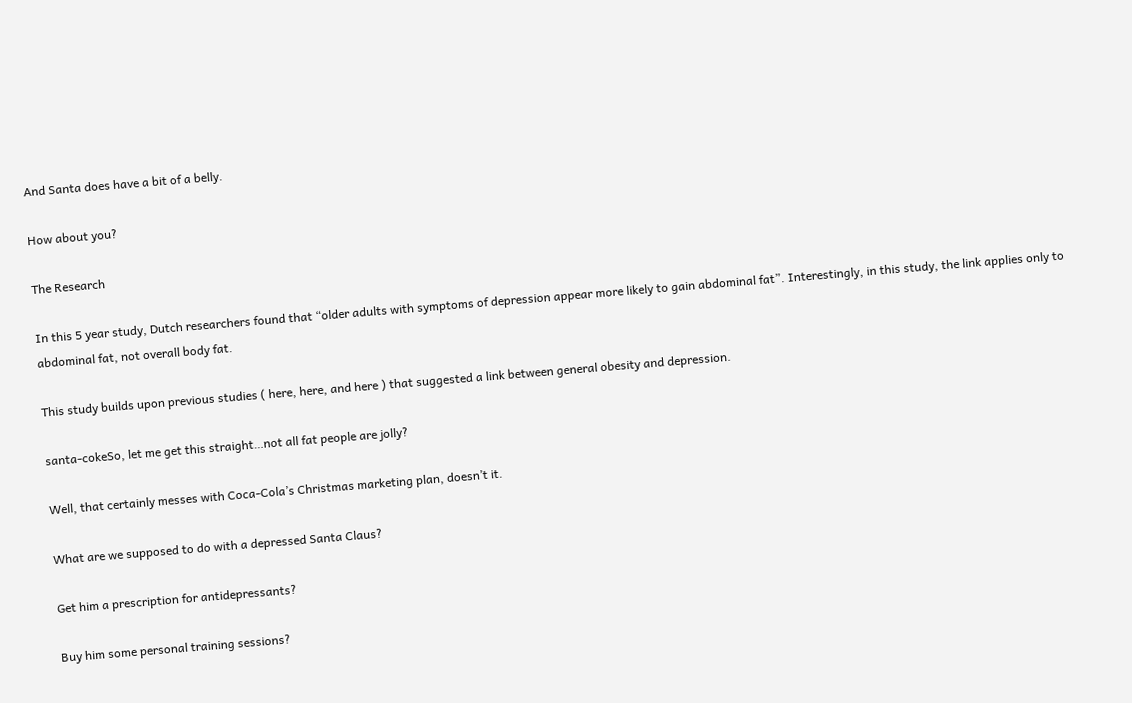And Santa does have a bit of a belly.

How about you?

The Research

In this 5 year study, Dutch researchers found that “older adults with symptoms of depression appear more likely to gain abdominal fat”. Interestingly, in this study, the link applies only to abdominal fat, not overall body fat.

This study builds upon previous studies ( here, here, and here ) that suggested a link between general obesity and depression.

santa-cokeSo, let me get this straight…not all fat people are jolly?

Well, that certainly messes with Coca-Cola’s Christmas marketing plan, doesn’t it.

What are we supposed to do with a depressed Santa Claus?

Get him a prescription for antidepressants?

Buy him some personal training sessions?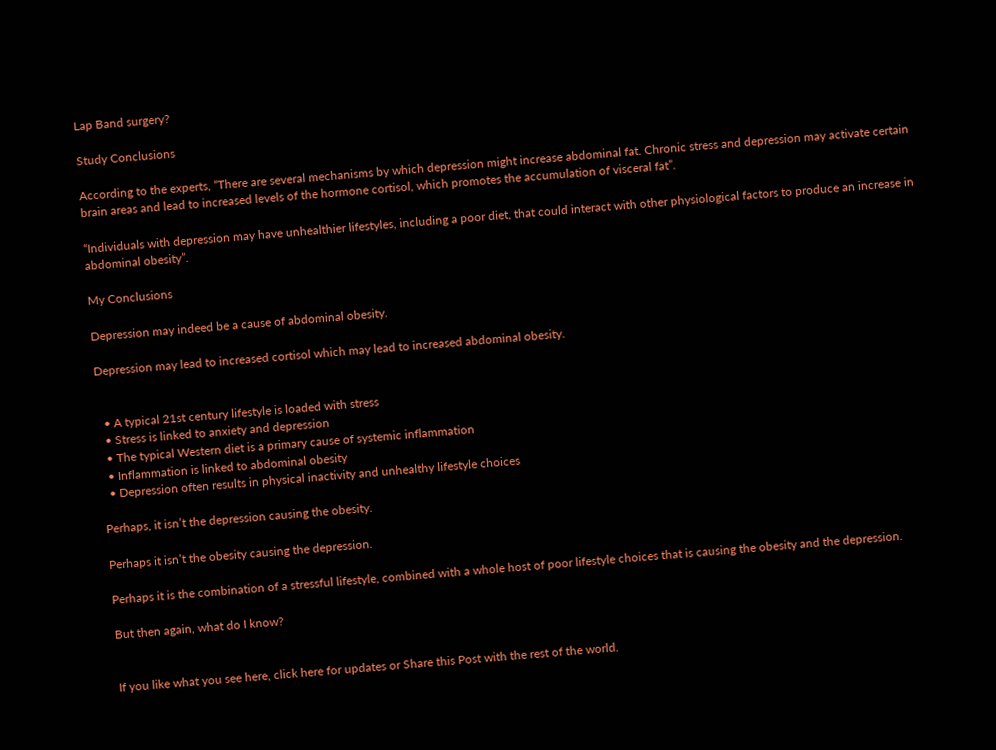Lap Band surgery?

Study Conclusions

According to the experts, “There are several mechanisms by which depression might increase abdominal fat. Chronic stress and depression may activate certain brain areas and lead to increased levels of the hormone cortisol, which promotes the accumulation of visceral fat”.

“Individuals with depression may have unhealthier lifestyles, including a poor diet, that could interact with other physiological factors to produce an increase in abdominal obesity”.

My Conclusions

Depression may indeed be a cause of abdominal obesity.

Depression may lead to increased cortisol which may lead to increased abdominal obesity.


  • A typical 21st century lifestyle is loaded with stress
  • Stress is linked to anxiety and depression
  • The typical Western diet is a primary cause of systemic inflammation
  • Inflammation is linked to abdominal obesity
  • Depression often results in physical inactivity and unhealthy lifestyle choices

Perhaps, it isn’t the depression causing the obesity.

Perhaps it isn’t the obesity causing the depression.

Perhaps it is the combination of a stressful lifestyle, combined with a whole host of poor lifestyle choices that is causing the obesity and the depression.

But then again, what do I know?


If you like what you see here, click here for updates or Share this Post with the rest of the world.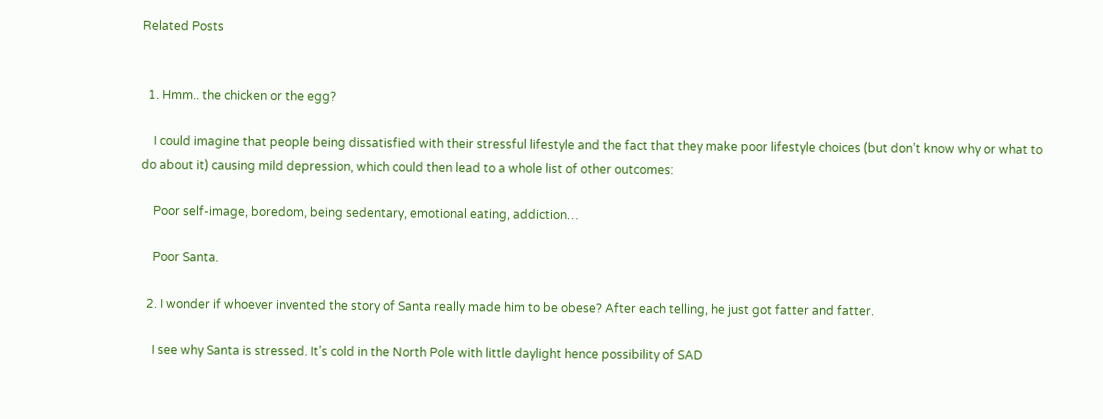Related Posts


  1. Hmm.. the chicken or the egg?

    I could imagine that people being dissatisfied with their stressful lifestyle and the fact that they make poor lifestyle choices (but don’t know why or what to do about it) causing mild depression, which could then lead to a whole list of other outcomes:

    Poor self-image, boredom, being sedentary, emotional eating, addiction…

    Poor Santa.

  2. I wonder if whoever invented the story of Santa really made him to be obese? After each telling, he just got fatter and fatter.

    I see why Santa is stressed. It’s cold in the North Pole with little daylight hence possibility of SAD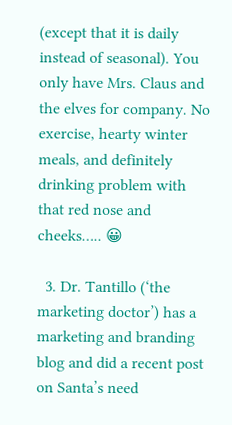(except that it is daily instead of seasonal). You only have Mrs. Claus and the elves for company. No exercise, hearty winter meals, and definitely drinking problem with that red nose and cheeks….. 😀

  3. Dr. Tantillo (‘the marketing doctor’) has a marketing and branding blog and did a recent post on Santa’s need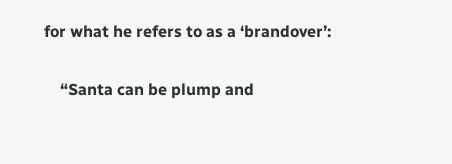for what he refers to as a ‘brandover’:

    “Santa can be plump and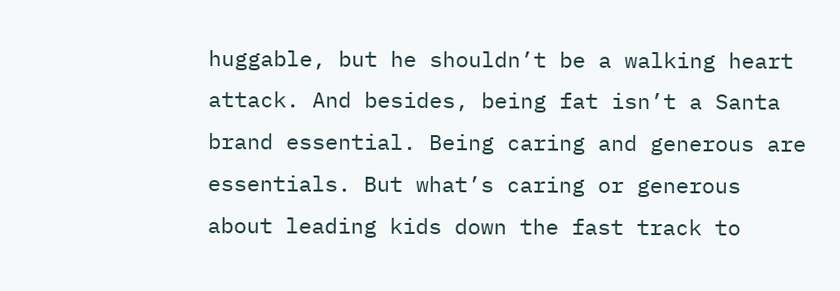huggable, but he shouldn’t be a walking heart attack. And besides, being fat isn’t a Santa brand essential. Being caring and generous are essentials. But what’s caring or generous about leading kids down the fast track to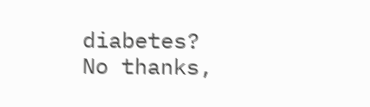diabetes? No thanks,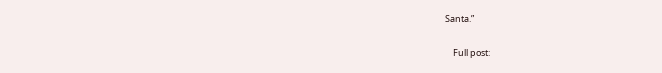Santa.”

    Full post: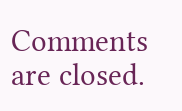Comments are closed.